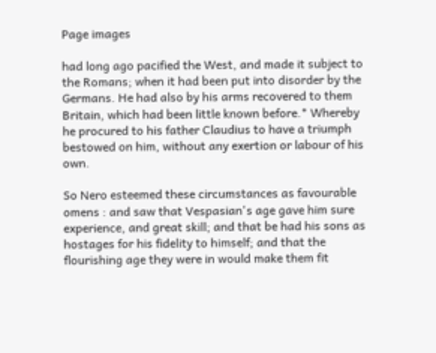Page images

had long ago pacified the West, and made it subject to the Romans; when it had been put into disorder by the Germans. He had also by his arms recovered to them Britain, which had been little known before.* Whereby he procured to his father Claudius to have a triumph bestowed on him, without any exertion or labour of his own.

So Nero esteemed these circumstances as favourable omens : and saw that Vespasian's age gave him sure experience, and great skill; and that be had his sons as hostages for his fidelity to himself; and that the flourishing age they were in would make them fit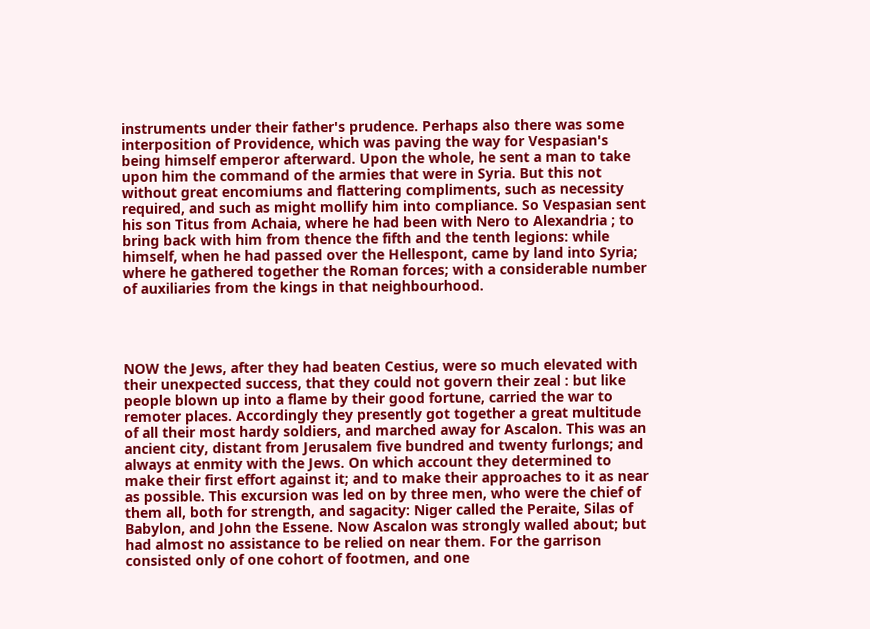instruments under their father's prudence. Perhaps also there was some interposition of Providence, which was paving the way for Vespasian's being himself emperor afterward. Upon the whole, he sent a man to take upon him the command of the armies that were in Syria. But this not without great encomiums and flattering compliments, such as necessity required, and such as might mollify him into compliance. So Vespasian sent his son Titus from Achaia, where he had been with Nero to Alexandria ; to bring back with him from thence the fifth and the tenth legions: while himself, when he had passed over the Hellespont, came by land into Syria; where he gathered together the Roman forces; with a considerable number of auxiliaries from the kings in that neighbourhood.




NOW the Jews, after they had beaten Cestius, were so much elevated with their unexpected success, that they could not govern their zeal : but like people blown up into a flame by their good fortune, carried the war to remoter places. Accordingly they presently got together a great multitude of all their most hardy soldiers, and marched away for Ascalon. This was an ancient city, distant from Jerusalem five bundred and twenty furlongs; and always at enmity with the Jews. On which account they determined to make their first effort against it; and to make their approaches to it as near as possible. This excursion was led on by three men, who were the chief of them all, both for strength, and sagacity: Niger called the Peraite, Silas of Babylon, and John the Essene. Now Ascalon was strongly walled about; but had almost no assistance to be relied on near them. For the garrison consisted only of one cohort of footmen, and one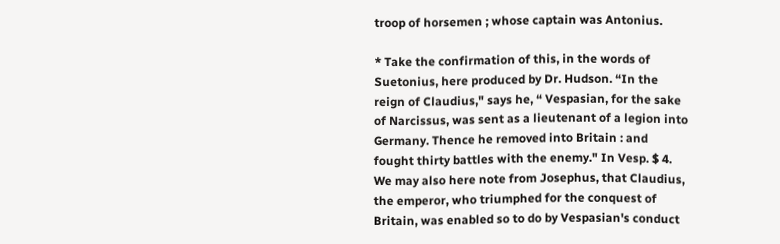troop of horsemen ; whose captain was Antonius.

* Take the confirmation of this, in the words of Suetonius, here produced by Dr. Hudson. “In the reign of Claudius," says he, “ Vespasian, for the sake of Narcissus, was sent as a lieutenant of a legion into Germany. Thence he removed into Britain : and fought thirty battles with the enemy." In Vesp. $ 4. We may also here note from Josephus, that Claudius, the emperor, who triumphed for the conquest of Britain, was enabled so to do by Vespasian's conduct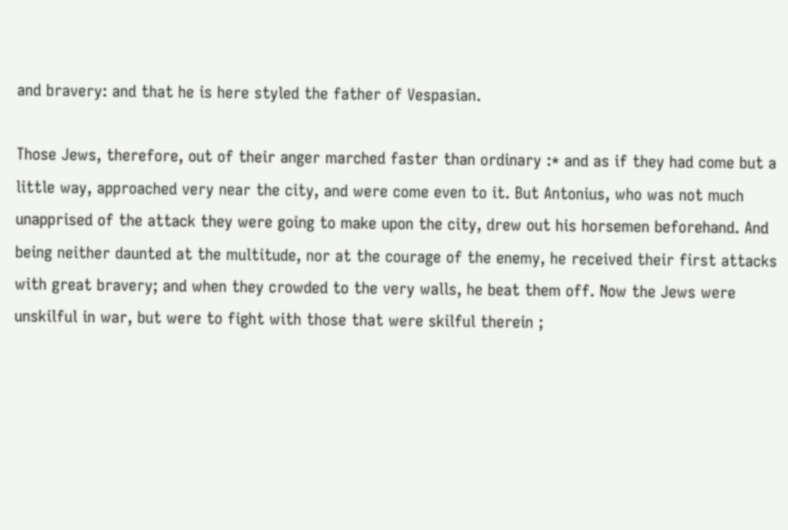and bravery: and that he is here styled the father of Vespasian.

Those Jews, therefore, out of their anger marched faster than ordinary :* and as if they had come but a little way, approached very near the city, and were come even to it. But Antonius, who was not much unapprised of the attack they were going to make upon the city, drew out his horsemen beforehand. And being neither daunted at the multitude, nor at the courage of the enemy, he received their first attacks with great bravery; and when they crowded to the very walls, he beat them off. Now the Jews were unskilful in war, but were to fight with those that were skilful therein ;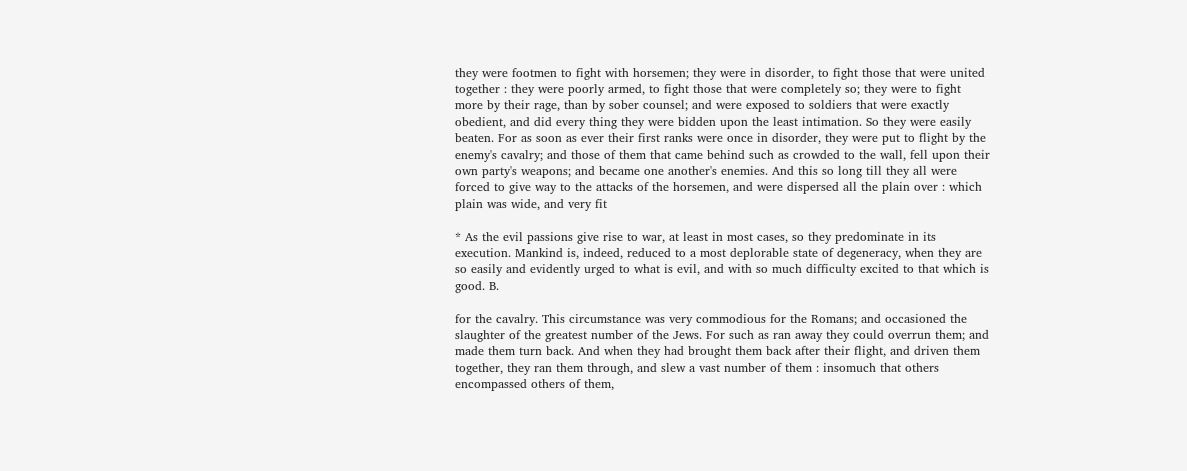they were footmen to fight with horsemen; they were in disorder, to fight those that were united together : they were poorly armed, to fight those that were completely so; they were to fight more by their rage, than by sober counsel; and were exposed to soldiers that were exactly obedient, and did every thing they were bidden upon the least intimation. So they were easily beaten. For as soon as ever their first ranks were once in disorder, they were put to flight by the enemy's cavalry; and those of them that came behind such as crowded to the wall, fell upon their own party's weapons; and became one another's enemies. And this so long till they all were forced to give way to the attacks of the horsemen, and were dispersed all the plain over : which plain was wide, and very fit

* As the evil passions give rise to war, at least in most cases, so they predominate in its execution. Mankind is, indeed, reduced to a most deplorable state of degeneracy, when they are so easily and evidently urged to what is evil, and with so much difficulty excited to that which is good. B.

for the cavalry. This circumstance was very commodious for the Romans; and occasioned the slaughter of the greatest number of the Jews. For such as ran away they could overrun them; and made them turn back. And when they had brought them back after their flight, and driven them together, they ran them through, and slew a vast number of them : insomuch that others encompassed others of them,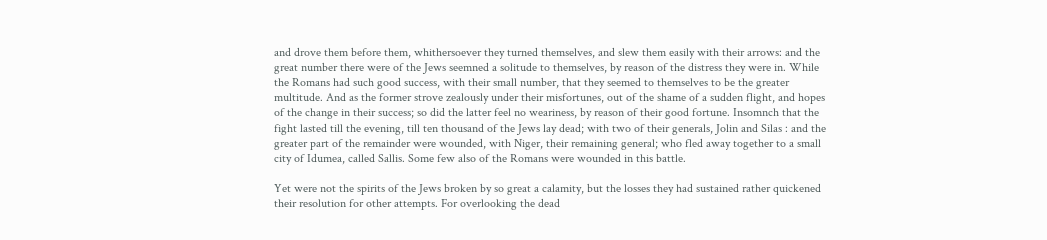and drove them before them, whithersoever they turned themselves, and slew them easily with their arrows: and the great number there were of the Jews seemned a solitude to themselves, by reason of the distress they were in. While the Romans had such good success, with their small number, that they seemed to themselves to be the greater multitude. And as the former strove zealously under their misfortunes, out of the shame of a sudden flight, and hopes of the change in their success; so did the latter feel no weariness, by reason of their good fortune. Insomnch that the fight lasted till the evening, till ten thousand of the Jews lay dead; with two of their generals, Jolin and Silas : and the greater part of the remainder were wounded, with Niger, their remaining general; who fled away together to a small city of Idumea, called Sallis. Some few also of the Romans were wounded in this battle.

Yet were not the spirits of the Jews broken by so great a calamity, but the losses they had sustained rather quickened their resolution for other attempts. For overlooking the dead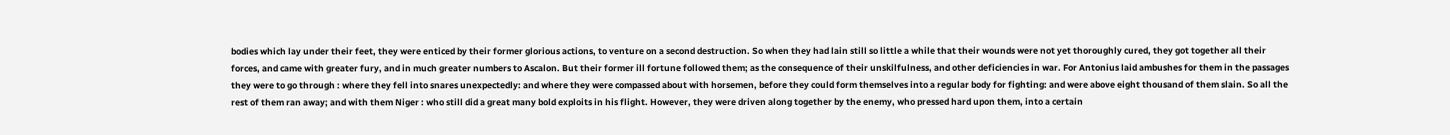bodies which lay under their feet, they were enticed by their former glorious actions, to venture on a second destruction. So when they had lain still so little a while that their wounds were not yet thoroughly cured, they got together all their forces, and came with greater fury, and in much greater numbers to Ascalon. But their former ill fortune followed them; as the consequence of their unskilfulness, and other deficiencies in war. For Antonius laid ambushes for them in the passages they were to go through : where they fell into snares unexpectedly: and where they were compassed about with horsemen, before they could form themselves into a regular body for fighting: and were above eight thousand of them slain. So all the rest of them ran away; and with them Niger : who still did a great many bold exploits in his flight. However, they were driven along together by the enemy, who pressed hard upon them, into a certain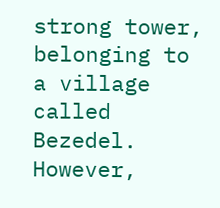strong tower, belonging to a village called Bezedel. However,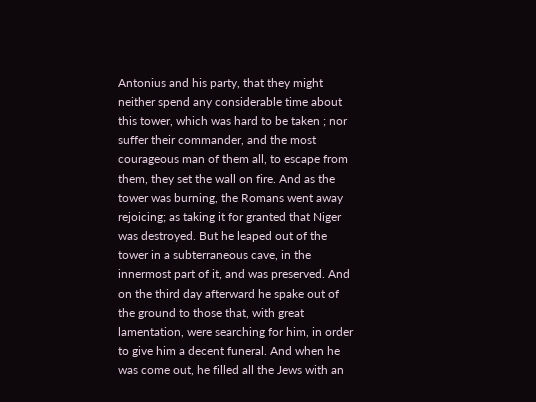Antonius and his party, that they might neither spend any considerable time about this tower, which was hard to be taken ; nor suffer their commander, and the most courageous man of them all, to escape from them, they set the wall on fire. And as the tower was burning, the Romans went away rejoicing; as taking it for granted that Niger was destroyed. But he leaped out of the tower in a subterraneous cave, in the innermost part of it, and was preserved. And on the third day afterward he spake out of the ground to those that, with great lamentation, were searching for him, in order to give him a decent funeral. And when he was come out, he filled all the Jews with an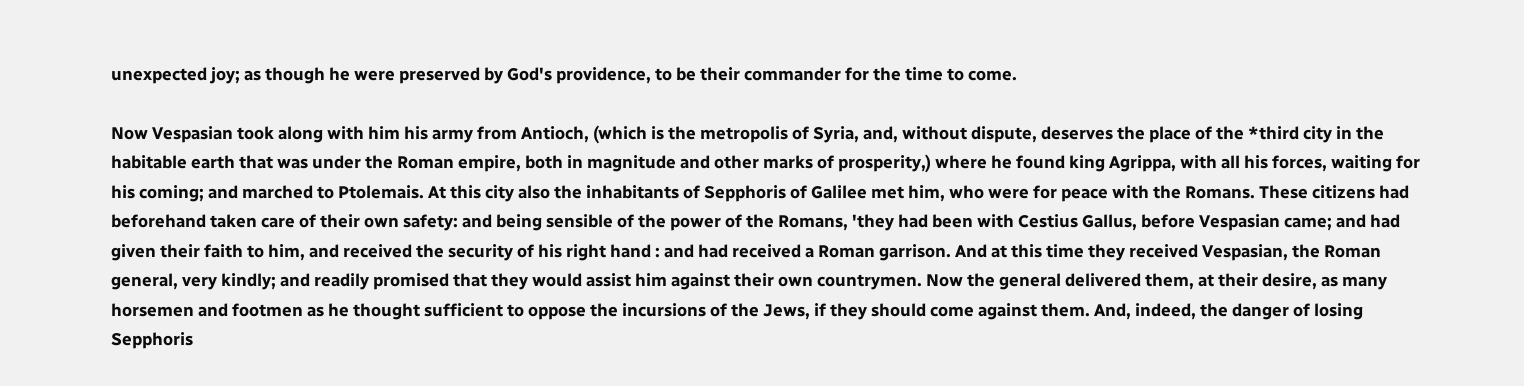unexpected joy; as though he were preserved by God's providence, to be their commander for the time to come.

Now Vespasian took along with him his army from Antioch, (which is the metropolis of Syria, and, without dispute, deserves the place of the *third city in the habitable earth that was under the Roman empire, both in magnitude and other marks of prosperity,) where he found king Agrippa, with all his forces, waiting for his coming; and marched to Ptolemais. At this city also the inhabitants of Sepphoris of Galilee met him, who were for peace with the Romans. These citizens had beforehand taken care of their own safety: and being sensible of the power of the Romans, 'they had been with Cestius Gallus, before Vespasian came; and had given their faith to him, and received the security of his right hand : and had received a Roman garrison. And at this time they received Vespasian, the Roman general, very kindly; and readily promised that they would assist him against their own countrymen. Now the general delivered them, at their desire, as many horsemen and footmen as he thought sufficient to oppose the incursions of the Jews, if they should come against them. And, indeed, the danger of losing Sepphoris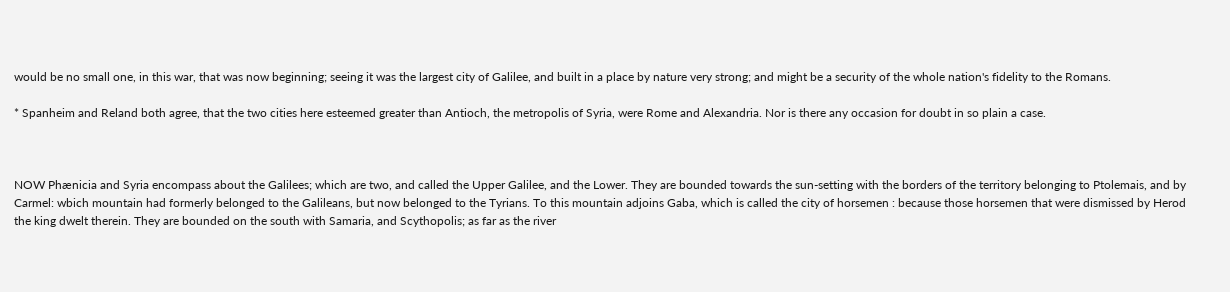would be no small one, in this war, that was now beginning; seeing it was the largest city of Galilee, and built in a place by nature very strong; and might be a security of the whole nation's fidelity to the Romans.

* Spanheim and Reland both agree, that the two cities here esteemed greater than Antioch, the metropolis of Syria, were Rome and Alexandria. Nor is there any occasion for doubt in so plain a case.



NOW Phænicia and Syria encompass about the Galilees; which are two, and called the Upper Galilee, and the Lower. They are bounded towards the sun-setting with the borders of the territory belonging to Ptolemais, and by Carmel: wbich mountain had formerly belonged to the Galileans, but now belonged to the Tyrians. To this mountain adjoins Gaba, which is called the city of horsemen : because those horsemen that were dismissed by Herod the king dwelt therein. They are bounded on the south with Samaria, and Scythopolis; as far as the river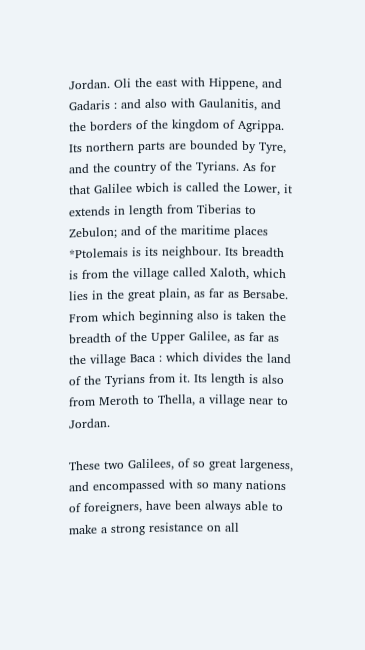Jordan. Oli the east with Hippene, and Gadaris : and also with Gaulanitis, and the borders of the kingdom of Agrippa. Its northern parts are bounded by Tyre, and the country of the Tyrians. As for that Galilee wbich is called the Lower, it extends in length from Tiberias to Zebulon; and of the maritime places *Ptolemais is its neighbour. Its breadth is from the village called Xaloth, which lies in the great plain, as far as Bersabe. From which beginning also is taken the breadth of the Upper Galilee, as far as the village Baca : which divides the land of the Tyrians from it. Its length is also from Meroth to Thella, a village near to Jordan.

These two Galilees, of so great largeness, and encompassed with so many nations of foreigners, have been always able to make a strong resistance on all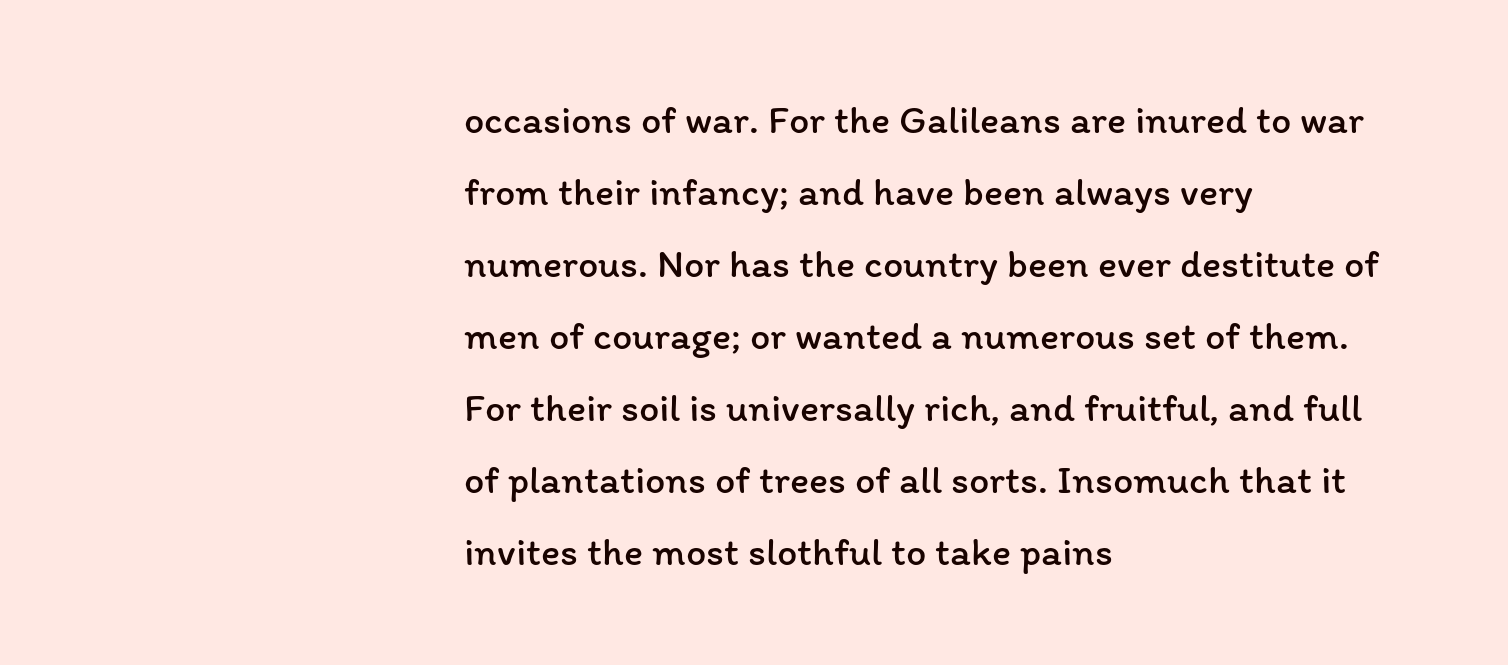occasions of war. For the Galileans are inured to war from their infancy; and have been always very numerous. Nor has the country been ever destitute of men of courage; or wanted a numerous set of them. For their soil is universally rich, and fruitful, and full of plantations of trees of all sorts. Insomuch that it invites the most slothful to take pains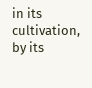in its cultivation, by its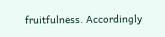fruitfulness. Accordingly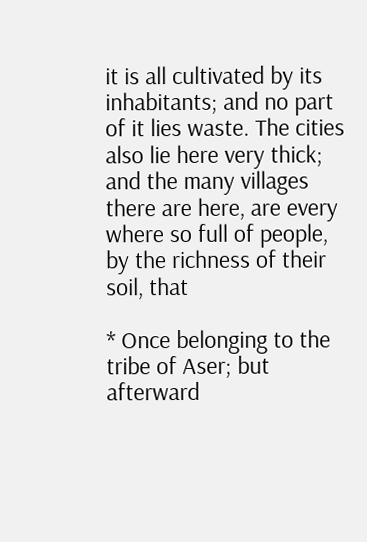it is all cultivated by its inhabitants; and no part of it lies waste. The cities also lie here very thick; and the many villages there are here, are every where so full of people, by the richness of their soil, that

* Once belonging to the tribe of Aser; but afterward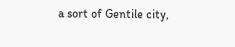a sort of Gentile city,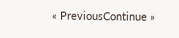« PreviousContinue »